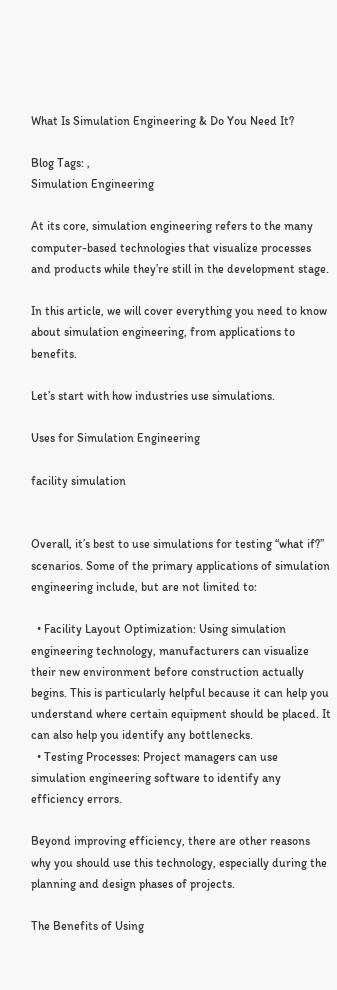What Is Simulation Engineering & Do You Need It?

Blog Tags: ,
Simulation Engineering

At its core, simulation engineering refers to the many computer-based technologies that visualize processes and products while they’re still in the development stage.

In this article, we will cover everything you need to know about simulation engineering, from applications to benefits.

Let’s start with how industries use simulations.

Uses for Simulation Engineering

facility simulation


Overall, it’s best to use simulations for testing “what if?” scenarios. Some of the primary applications of simulation engineering include, but are not limited to:

  • Facility Layout Optimization: Using simulation engineering technology, manufacturers can visualize their new environment before construction actually begins. This is particularly helpful because it can help you understand where certain equipment should be placed. It can also help you identify any bottlenecks.
  • Testing Processes: Project managers can use simulation engineering software to identify any efficiency errors.

Beyond improving efficiency, there are other reasons why you should use this technology, especially during the planning and design phases of projects.

The Benefits of Using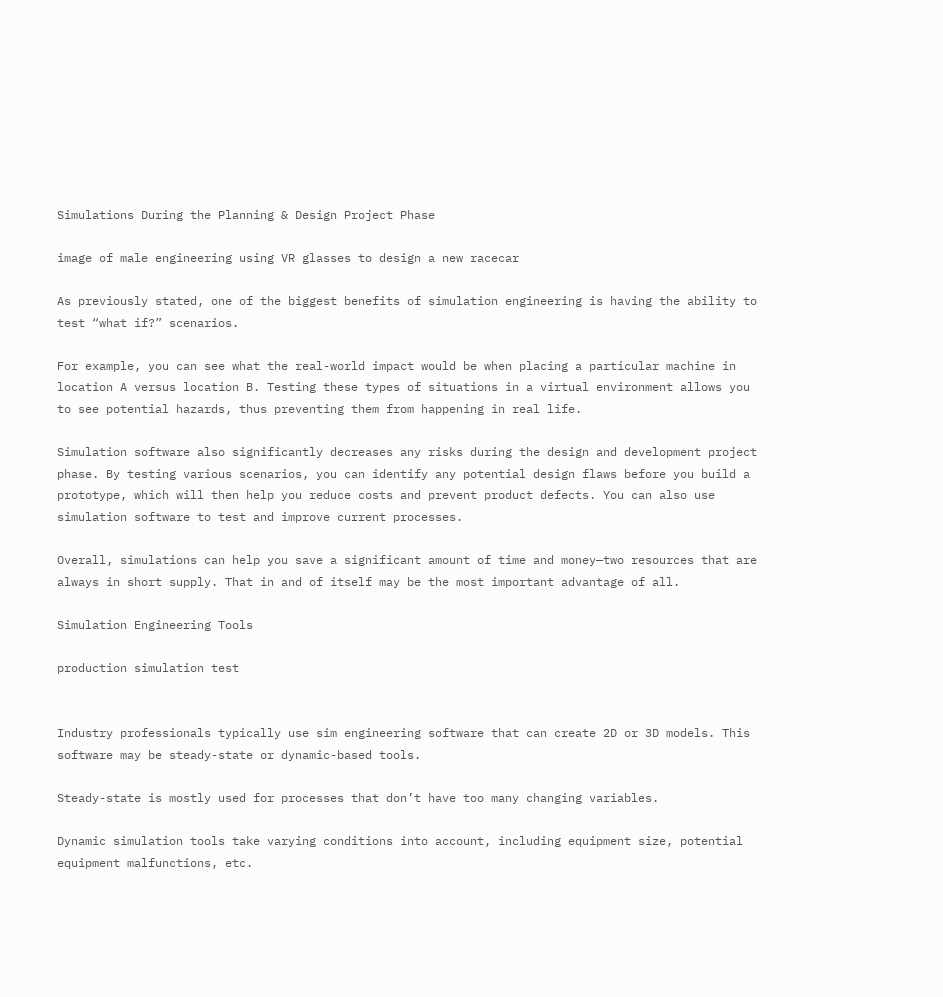Simulations During the Planning & Design Project Phase

image of male engineering using VR glasses to design a new racecar

As previously stated, one of the biggest benefits of simulation engineering is having the ability to test “what if?” scenarios.

For example, you can see what the real-world impact would be when placing a particular machine in location A versus location B. Testing these types of situations in a virtual environment allows you to see potential hazards, thus preventing them from happening in real life.

Simulation software also significantly decreases any risks during the design and development project phase. By testing various scenarios, you can identify any potential design flaws before you build a prototype, which will then help you reduce costs and prevent product defects. You can also use simulation software to test and improve current processes.

Overall, simulations can help you save a significant amount of time and money—two resources that are always in short supply. That in and of itself may be the most important advantage of all.

Simulation Engineering Tools

production simulation test


Industry professionals typically use sim engineering software that can create 2D or 3D models. This software may be steady-state or dynamic-based tools.

Steady-state is mostly used for processes that don’t have too many changing variables.

Dynamic simulation tools take varying conditions into account, including equipment size, potential equipment malfunctions, etc.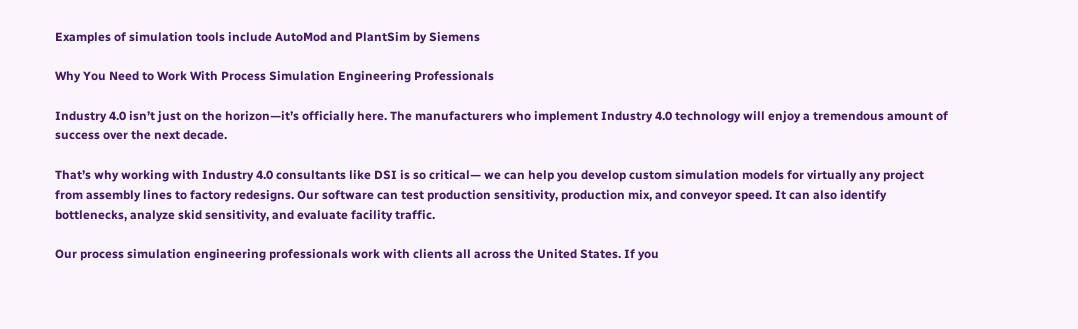Examples of simulation tools include AutoMod and PlantSim by Siemens

Why You Need to Work With Process Simulation Engineering Professionals

Industry 4.0 isn’t just on the horizon—it’s officially here. The manufacturers who implement Industry 4.0 technology will enjoy a tremendous amount of success over the next decade.

That’s why working with Industry 4.0 consultants like DSI is so critical— we can help you develop custom simulation models for virtually any project from assembly lines to factory redesigns. Our software can test production sensitivity, production mix, and conveyor speed. It can also identify bottlenecks, analyze skid sensitivity, and evaluate facility traffic.

Our process simulation engineering professionals work with clients all across the United States. If you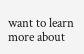want to learn more about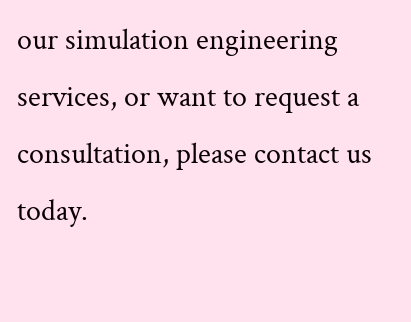our simulation engineering services, or want to request a consultation, please contact us today.